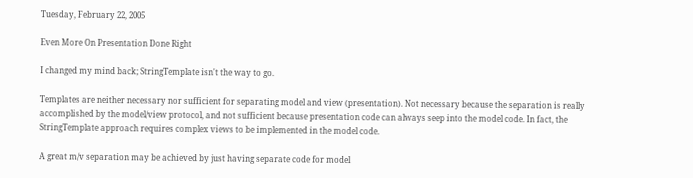Tuesday, February 22, 2005

Even More On Presentation Done Right

I changed my mind back; StringTemplate isn't the way to go.

Templates are neither necessary nor sufficient for separating model and view (presentation). Not necessary because the separation is really accomplished by the model/view protocol, and not sufficient because presentation code can always seep into the model code. In fact, the StringTemplate approach requires complex views to be implemented in the model code.

A great m/v separation may be achieved by just having separate code for model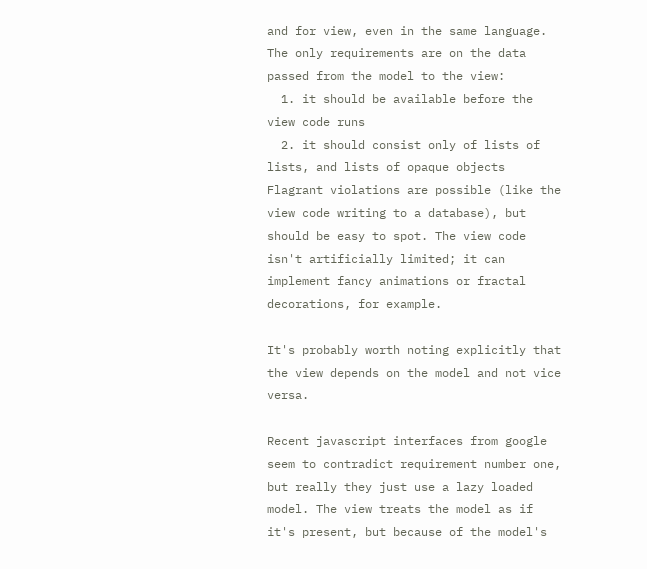and for view, even in the same language. The only requirements are on the data passed from the model to the view:
  1. it should be available before the view code runs
  2. it should consist only of lists of lists, and lists of opaque objects
Flagrant violations are possible (like the view code writing to a database), but should be easy to spot. The view code isn't artificially limited; it can implement fancy animations or fractal decorations, for example.

It's probably worth noting explicitly that the view depends on the model and not vice versa.

Recent javascript interfaces from google seem to contradict requirement number one, but really they just use a lazy loaded model. The view treats the model as if it's present, but because of the model's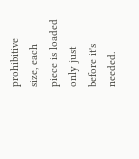prohibitive size, each piece is loaded only just before it's needed.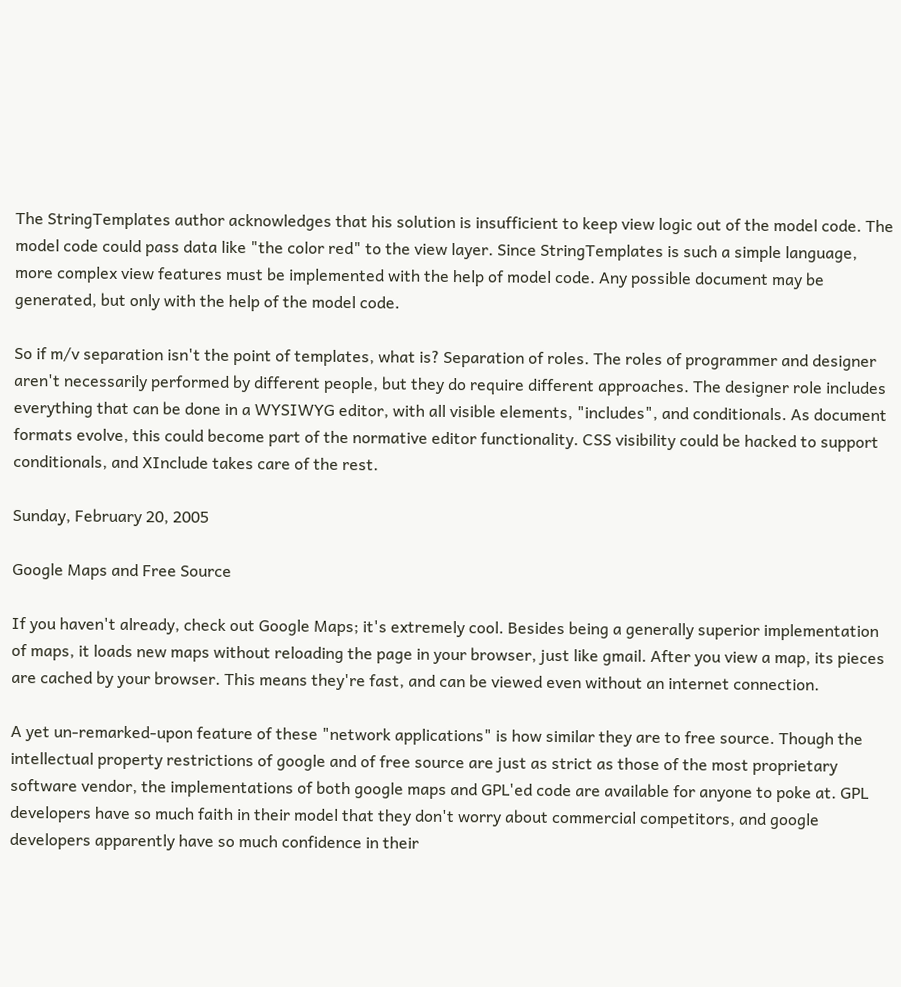The StringTemplates author acknowledges that his solution is insufficient to keep view logic out of the model code. The model code could pass data like "the color red" to the view layer. Since StringTemplates is such a simple language, more complex view features must be implemented with the help of model code. Any possible document may be generated, but only with the help of the model code.

So if m/v separation isn't the point of templates, what is? Separation of roles. The roles of programmer and designer aren't necessarily performed by different people, but they do require different approaches. The designer role includes everything that can be done in a WYSIWYG editor, with all visible elements, "includes", and conditionals. As document formats evolve, this could become part of the normative editor functionality. CSS visibility could be hacked to support conditionals, and XInclude takes care of the rest.

Sunday, February 20, 2005

Google Maps and Free Source

If you haven't already, check out Google Maps; it's extremely cool. Besides being a generally superior implementation of maps, it loads new maps without reloading the page in your browser, just like gmail. After you view a map, its pieces are cached by your browser. This means they're fast, and can be viewed even without an internet connection.

A yet un-remarked-upon feature of these "network applications" is how similar they are to free source. Though the intellectual property restrictions of google and of free source are just as strict as those of the most proprietary software vendor, the implementations of both google maps and GPL'ed code are available for anyone to poke at. GPL developers have so much faith in their model that they don't worry about commercial competitors, and google developers apparently have so much confidence in their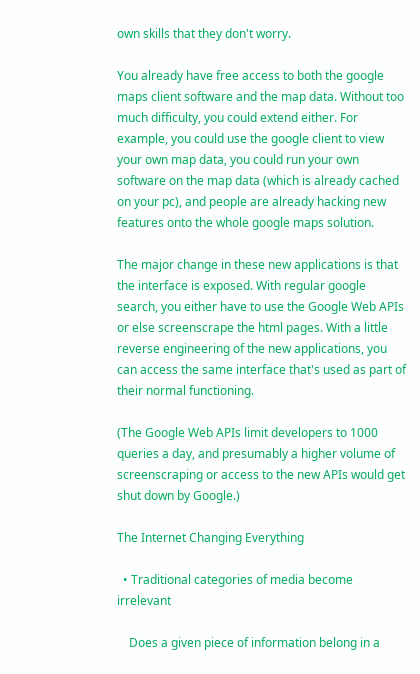own skills that they don't worry.

You already have free access to both the google maps client software and the map data. Without too much difficulty, you could extend either. For example, you could use the google client to view your own map data, you could run your own software on the map data (which is already cached on your pc), and people are already hacking new features onto the whole google maps solution.

The major change in these new applications is that the interface is exposed. With regular google search, you either have to use the Google Web APIs or else screenscrape the html pages. With a little reverse engineering of the new applications, you can access the same interface that's used as part of their normal functioning.

(The Google Web APIs limit developers to 1000 queries a day, and presumably a higher volume of screenscraping or access to the new APIs would get shut down by Google.)

The Internet Changing Everything

  • Traditional categories of media become irrelevant

    Does a given piece of information belong in a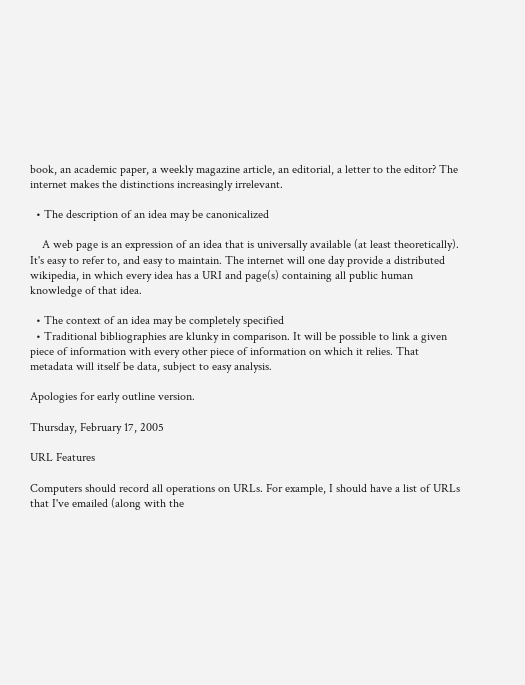book, an academic paper, a weekly magazine article, an editorial, a letter to the editor? The internet makes the distinctions increasingly irrelevant.

  • The description of an idea may be canonicalized

    A web page is an expression of an idea that is universally available (at least theoretically). It's easy to refer to, and easy to maintain. The internet will one day provide a distributed wikipedia, in which every idea has a URI and page(s) containing all public human knowledge of that idea.

  • The context of an idea may be completely specified
  • Traditional bibliographies are klunky in comparison. It will be possible to link a given piece of information with every other piece of information on which it relies. That metadata will itself be data, subject to easy analysis.

Apologies for early outline version.

Thursday, February 17, 2005

URL Features

Computers should record all operations on URLs. For example, I should have a list of URLs that I've emailed (along with the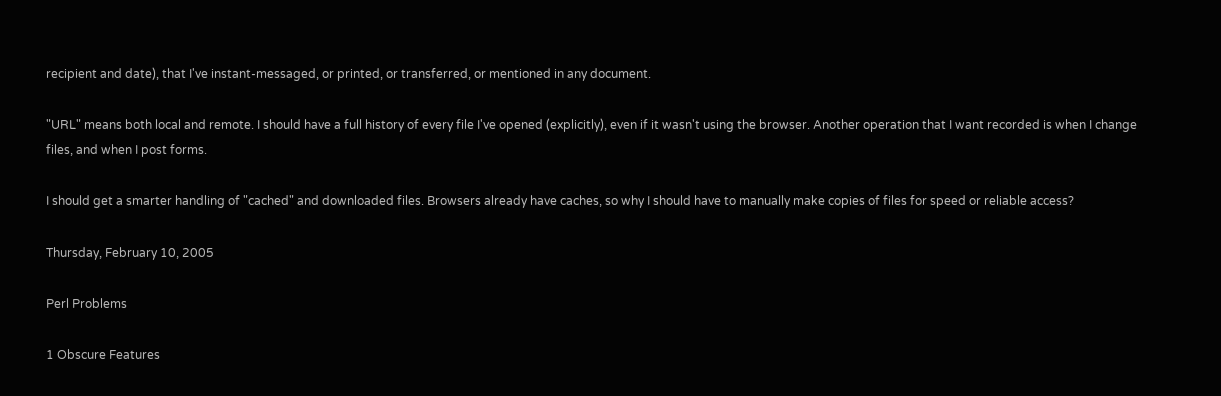recipient and date), that I've instant-messaged, or printed, or transferred, or mentioned in any document.

"URL" means both local and remote. I should have a full history of every file I've opened (explicitly), even if it wasn't using the browser. Another operation that I want recorded is when I change files, and when I post forms.

I should get a smarter handling of "cached" and downloaded files. Browsers already have caches, so why I should have to manually make copies of files for speed or reliable access?

Thursday, February 10, 2005

Perl Problems

1 Obscure Features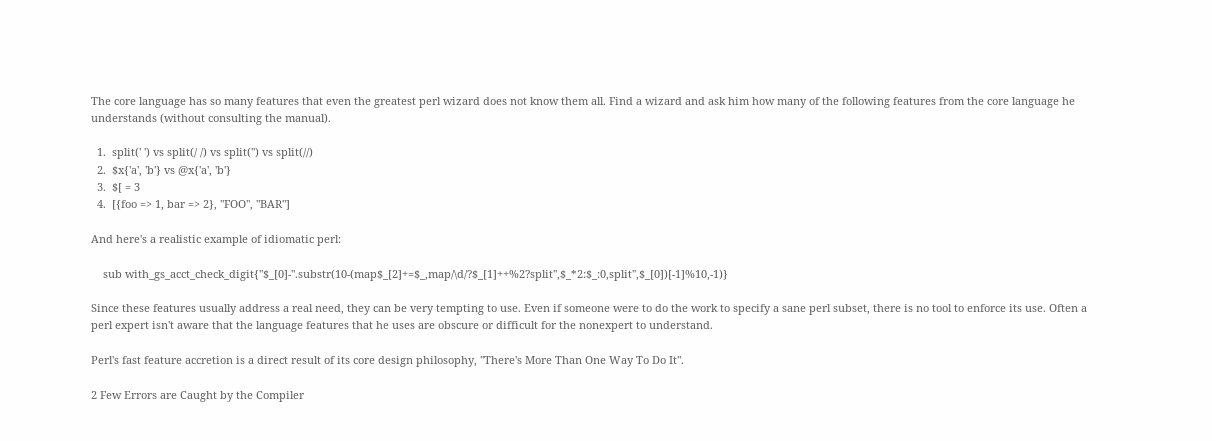The core language has so many features that even the greatest perl wizard does not know them all. Find a wizard and ask him how many of the following features from the core language he understands (without consulting the manual).

  1.  split(' ') vs split(/ /) vs split('') vs split(//)
  2.  $x{'a', 'b'} vs @x{'a', 'b'}
  3.  $[ = 3
  4.  [{foo => 1, bar => 2}, "FOO", "BAR"]

And here's a realistic example of idiomatic perl:

    sub with_gs_acct_check_digit{"$_[0]-".substr(10-(map$_[2]+=$_,map/\d/?$_[1]++%2?split'',$_*2:$_:0,split'',$_[0])[-1]%10,-1)}

Since these features usually address a real need, they can be very tempting to use. Even if someone were to do the work to specify a sane perl subset, there is no tool to enforce its use. Often a perl expert isn't aware that the language features that he uses are obscure or difficult for the nonexpert to understand.

Perl's fast feature accretion is a direct result of its core design philosophy, "There's More Than One Way To Do It".

2 Few Errors are Caught by the Compiler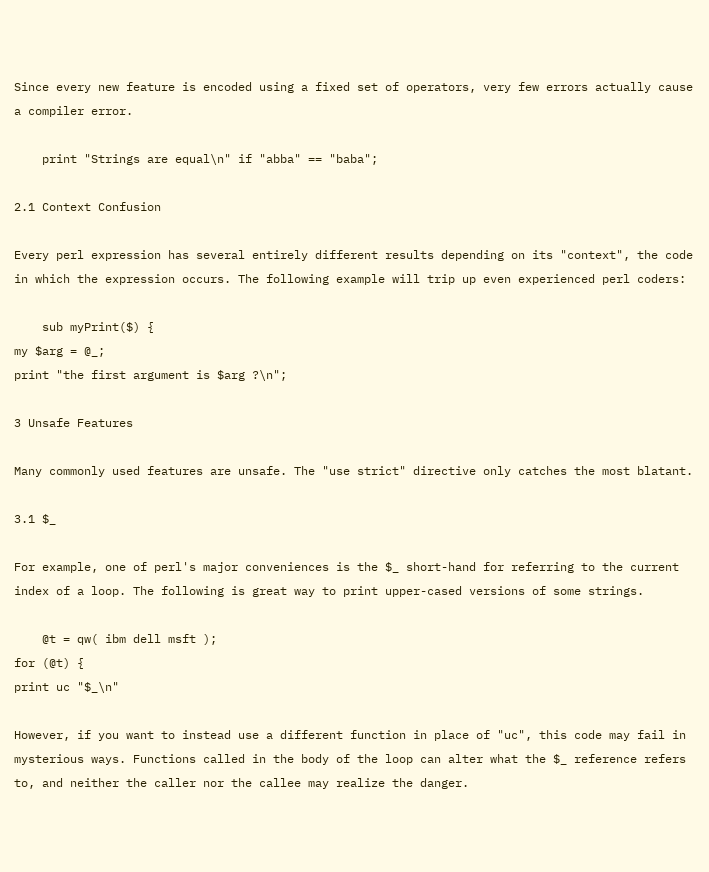Since every new feature is encoded using a fixed set of operators, very few errors actually cause a compiler error.

    print "Strings are equal\n" if "abba" == "baba";

2.1 Context Confusion

Every perl expression has several entirely different results depending on its "context", the code in which the expression occurs. The following example will trip up even experienced perl coders:

    sub myPrint($) {
my $arg = @_;
print "the first argument is $arg ?\n";

3 Unsafe Features

Many commonly used features are unsafe. The "use strict" directive only catches the most blatant.

3.1 $_

For example, one of perl's major conveniences is the $_ short-hand for referring to the current index of a loop. The following is great way to print upper-cased versions of some strings.

    @t = qw( ibm dell msft );
for (@t) {
print uc "$_\n"

However, if you want to instead use a different function in place of "uc", this code may fail in mysterious ways. Functions called in the body of the loop can alter what the $_ reference refers to, and neither the caller nor the callee may realize the danger.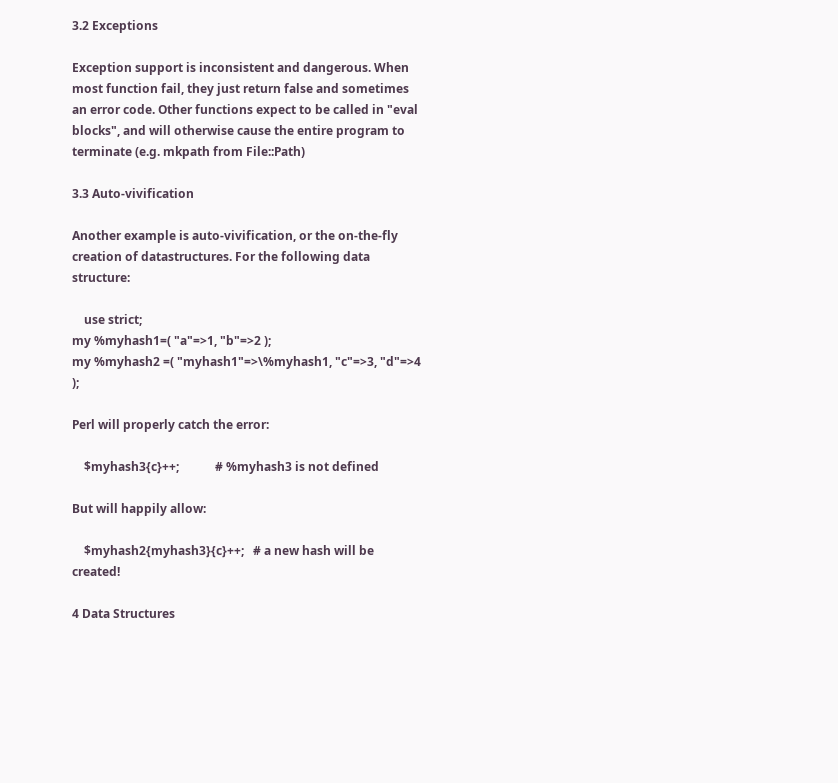3.2 Exceptions

Exception support is inconsistent and dangerous. When most function fail, they just return false and sometimes an error code. Other functions expect to be called in "eval blocks", and will otherwise cause the entire program to terminate (e.g. mkpath from File::Path)

3.3 Auto-vivification

Another example is auto-vivification, or the on-the-fly creation of datastructures. For the following data structure:

    use strict;
my %myhash1=( "a"=>1, "b"=>2 );
my %myhash2 =( "myhash1"=>\%myhash1, "c"=>3, "d"=>4 );

Perl will properly catch the error:

    $myhash3{c}++;            # %myhash3 is not defined

But will happily allow:

    $myhash2{myhash3}{c}++;   # a new hash will be created!

4 Data Structures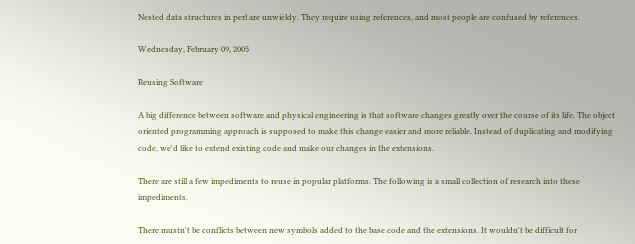Nested data structures in perl are unwieldy. They require using references, and most people are confused by references.

Wednesday, February 09, 2005

Reusing Software

A big difference between software and physical engineering is that software changes greatly over the course of its life. The object oriented programming approach is supposed to make this change easier and more reliable. Instead of duplicating and modifying code, we'd like to extend existing code and make our changes in the extensions.

There are still a few impediments to reuse in popular platforms. The following is a small collection of research into these impediments.

There mustn't be conflicts between new symbols added to the base code and the extensions. It wouldn't be difficult for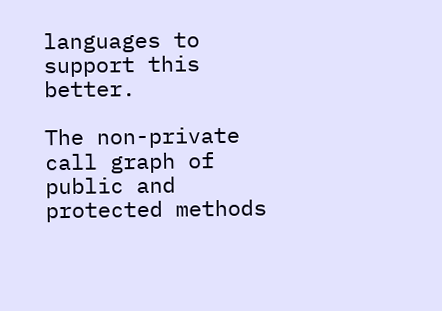languages to support this better.

The non-private call graph of public and protected methods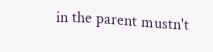in the parent mustn't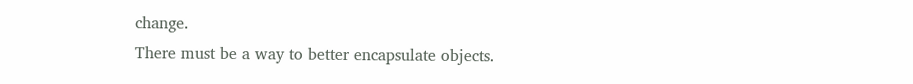change.
There must be a way to better encapsulate objects.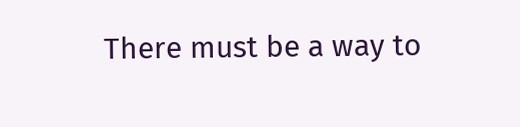There must be a way to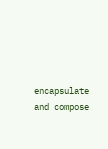encapsulate and compose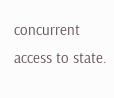concurrent access to state.